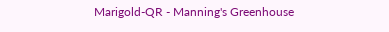Marigold-QR - Manning's Greenhouse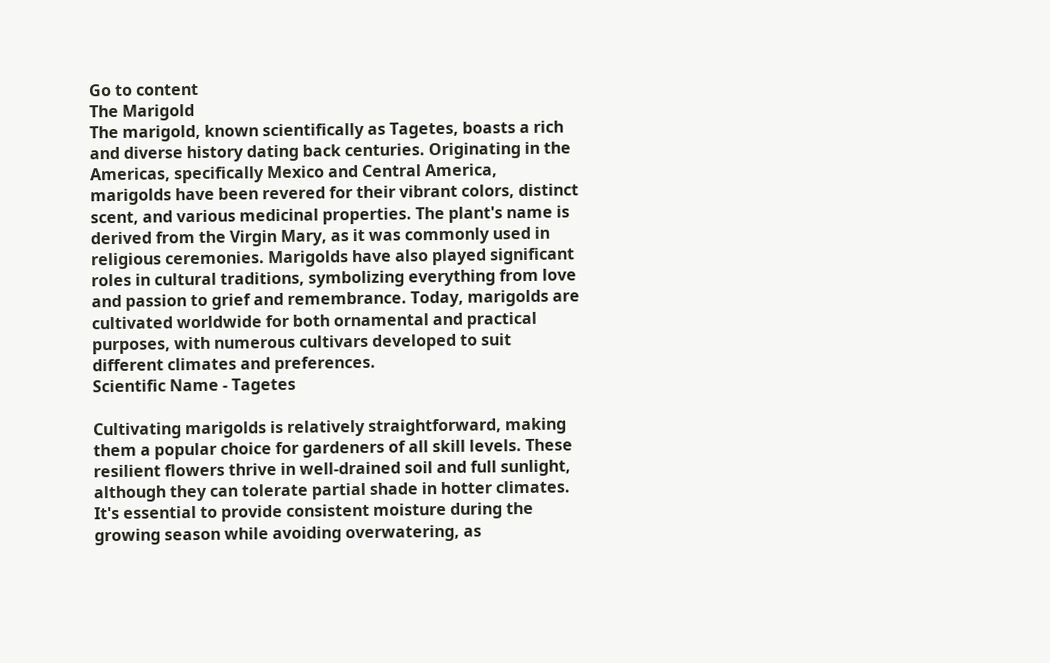Go to content
The Marigold
The marigold, known scientifically as Tagetes, boasts a rich and diverse history dating back centuries. Originating in the Americas, specifically Mexico and Central America, marigolds have been revered for their vibrant colors, distinct scent, and various medicinal properties. The plant's name is derived from the Virgin Mary, as it was commonly used in religious ceremonies. Marigolds have also played significant roles in cultural traditions, symbolizing everything from love and passion to grief and remembrance. Today, marigolds are cultivated worldwide for both ornamental and practical purposes, with numerous cultivars developed to suit different climates and preferences.
Scientific Name - Tagetes

Cultivating marigolds is relatively straightforward, making them a popular choice for gardeners of all skill levels. These resilient flowers thrive in well-drained soil and full sunlight, although they can tolerate partial shade in hotter climates. It's essential to provide consistent moisture during the growing season while avoiding overwatering, as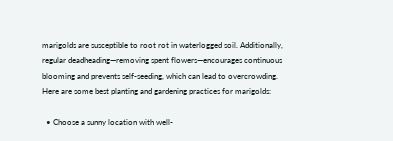marigolds are susceptible to root rot in waterlogged soil. Additionally, regular deadheading—removing spent flowers—encourages continuous blooming and prevents self-seeding, which can lead to overcrowding.
Here are some best planting and gardening practices for marigolds:

  • Choose a sunny location with well-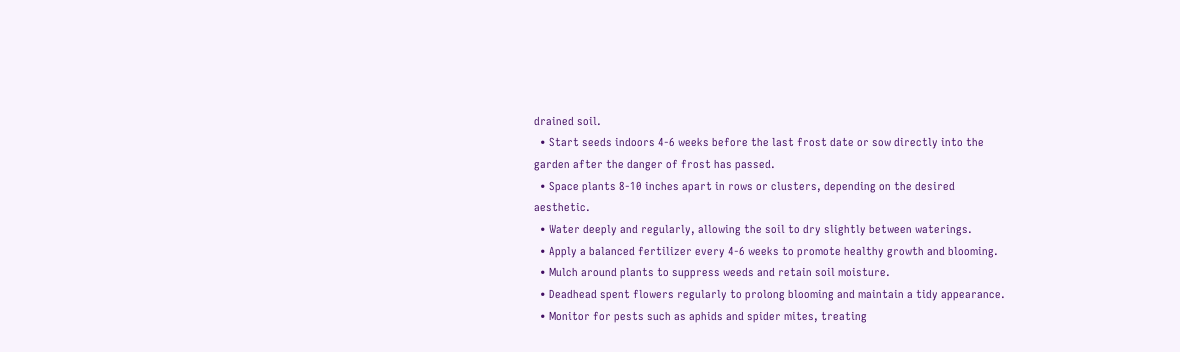drained soil.
  • Start seeds indoors 4-6 weeks before the last frost date or sow directly into the garden after the danger of frost has passed.
  • Space plants 8-10 inches apart in rows or clusters, depending on the desired aesthetic.
  • Water deeply and regularly, allowing the soil to dry slightly between waterings.
  • Apply a balanced fertilizer every 4-6 weeks to promote healthy growth and blooming.
  • Mulch around plants to suppress weeds and retain soil moisture.
  • Deadhead spent flowers regularly to prolong blooming and maintain a tidy appearance.
  • Monitor for pests such as aphids and spider mites, treating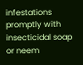infestations promptly with insecticidal soap or neem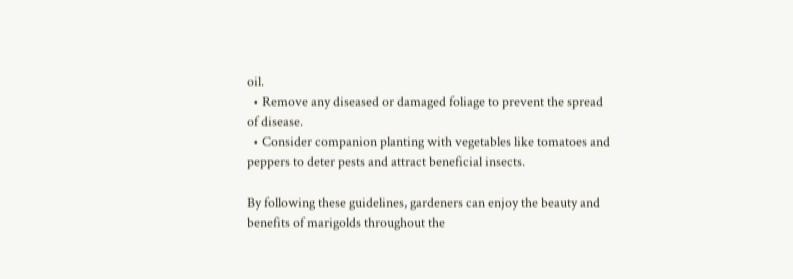oil.
  • Remove any diseased or damaged foliage to prevent the spread of disease.
  • Consider companion planting with vegetables like tomatoes and peppers to deter pests and attract beneficial insects.

By following these guidelines, gardeners can enjoy the beauty and benefits of marigolds throughout the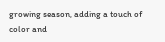growing season, adding a touch of color and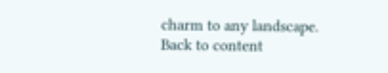charm to any landscape.
Back to content